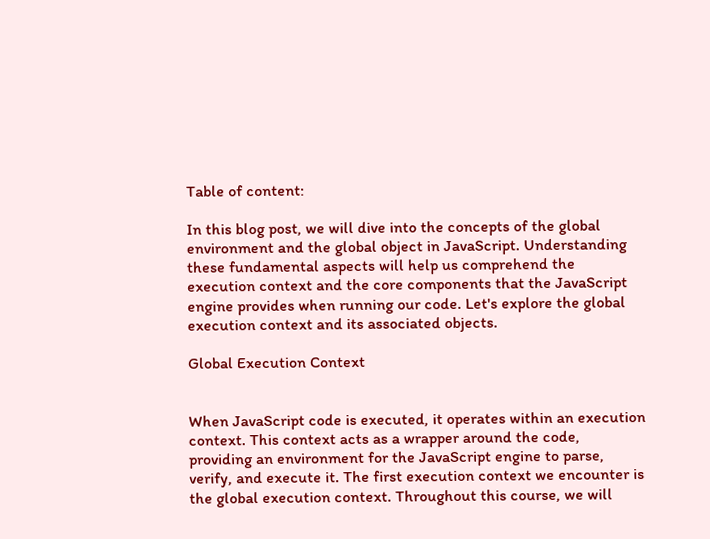Table of content:

In this blog post, we will dive into the concepts of the global environment and the global object in JavaScript. Understanding these fundamental aspects will help us comprehend the execution context and the core components that the JavaScript engine provides when running our code. Let's explore the global execution context and its associated objects.

Global Execution Context


When JavaScript code is executed, it operates within an execution context. This context acts as a wrapper around the code, providing an environment for the JavaScript engine to parse, verify, and execute it. The first execution context we encounter is the global execution context. Throughout this course, we will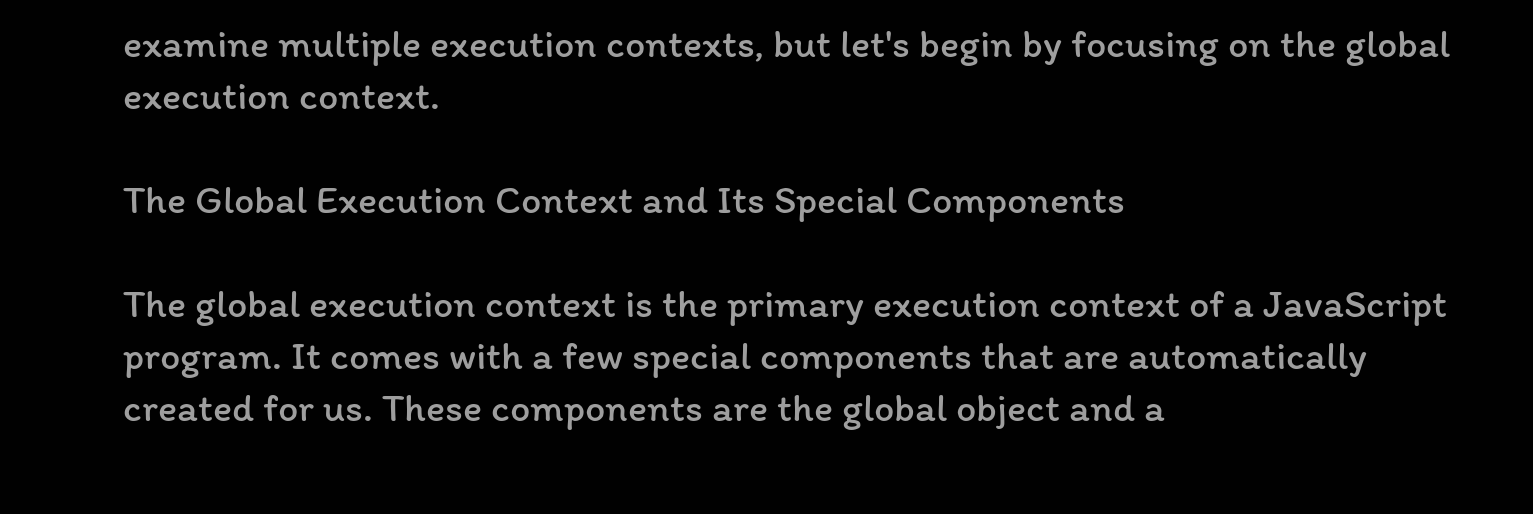examine multiple execution contexts, but let's begin by focusing on the global execution context.

The Global Execution Context and Its Special Components

The global execution context is the primary execution context of a JavaScript program. It comes with a few special components that are automatically created for us. These components are the global object and a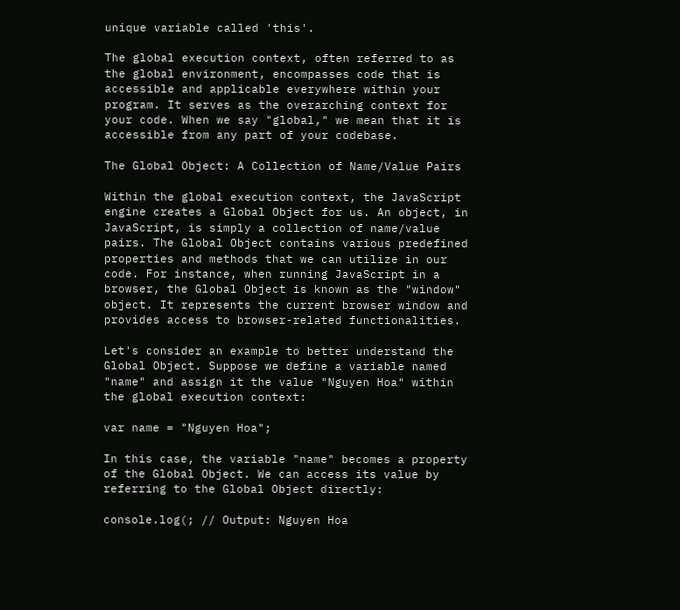unique variable called 'this'.

The global execution context, often referred to as the global environment, encompasses code that is accessible and applicable everywhere within your program. It serves as the overarching context for your code. When we say "global," we mean that it is accessible from any part of your codebase.

The Global Object: A Collection of Name/Value Pairs

Within the global execution context, the JavaScript engine creates a Global Object for us. An object, in JavaScript, is simply a collection of name/value pairs. The Global Object contains various predefined properties and methods that we can utilize in our code. For instance, when running JavaScript in a browser, the Global Object is known as the "window" object. It represents the current browser window and provides access to browser-related functionalities.

Let's consider an example to better understand the Global Object. Suppose we define a variable named "name" and assign it the value "Nguyen Hoa" within the global execution context:

var name = "Nguyen Hoa";

In this case, the variable "name" becomes a property of the Global Object. We can access its value by referring to the Global Object directly:

console.log(; // Output: Nguyen Hoa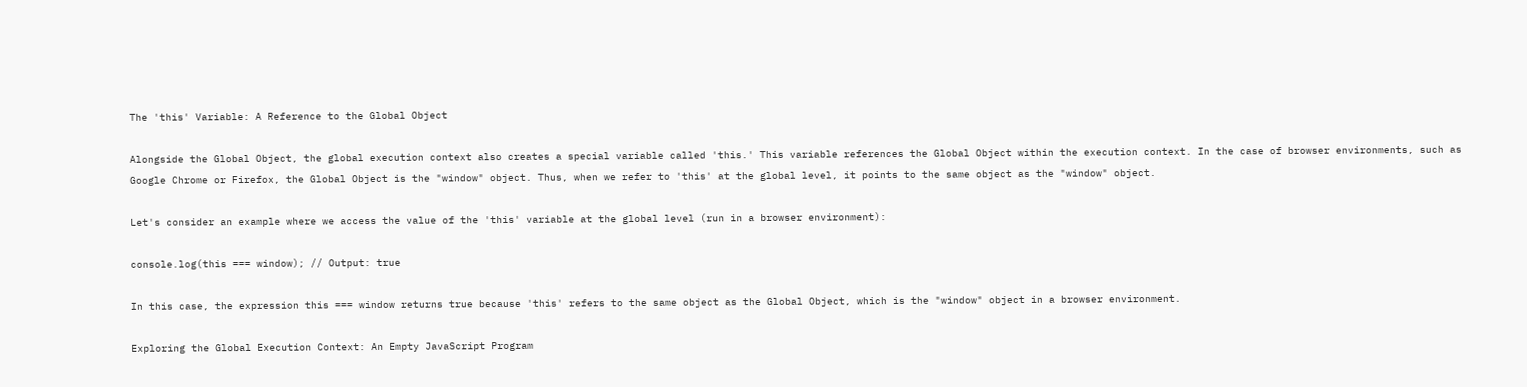The 'this' Variable: A Reference to the Global Object

Alongside the Global Object, the global execution context also creates a special variable called 'this.' This variable references the Global Object within the execution context. In the case of browser environments, such as Google Chrome or Firefox, the Global Object is the "window" object. Thus, when we refer to 'this' at the global level, it points to the same object as the "window" object.

Let's consider an example where we access the value of the 'this' variable at the global level (run in a browser environment):

console.log(this === window); // Output: true

In this case, the expression this === window returns true because 'this' refers to the same object as the Global Object, which is the "window" object in a browser environment.

Exploring the Global Execution Context: An Empty JavaScript Program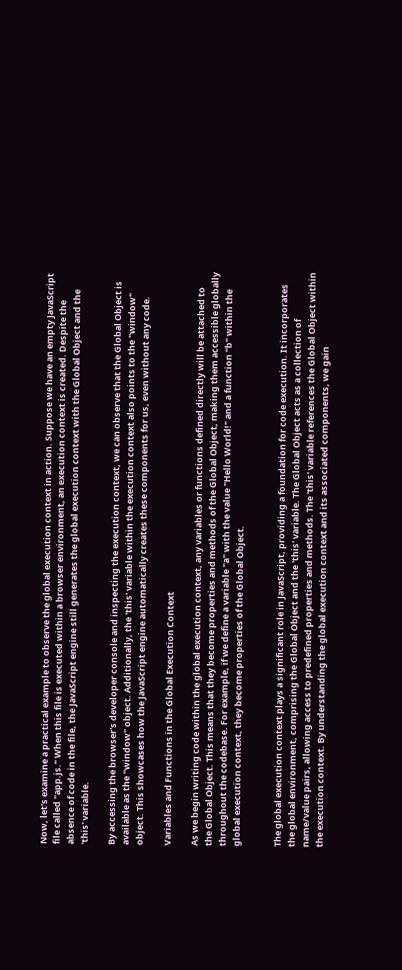Now, let's examine a practical example to observe the global execution context in action. Suppose we have an empty JavaScript file called "app.js." When this file is executed within a browser environment, an execution context is created. Despite the absence of code in the file, the JavaScript engine still generates the global execution context with the Global Object and the 'this' variable.

By accessing the browser's developer console and inspecting the execution context, we can observe that the Global Object is available as the "window" object. Additionally, the 'this' variable within the execution context also points to the "window" object. This showcases how the JavaScript engine automatically creates these components for us, even without any code.

Variables and Functions in the Global Execution Context

As we begin writing code within the global execution context, any variables or functions defined directly will be attached to the Global Object. This means that they become properties and methods of the Global Object, making them accessible globally throughout the codebase. For example, if we define a variable "a" with the value "Hello World!" and a function "b" within the global execution context, they become properties of the Global Object.


The global execution context plays a significant role in JavaScript, providing a foundation for code execution. It incorporates the global environment, comprising the Global Object and the 'this' variable. The Global Object acts as a collection of name/value pairs, allowing access to predefined properties and methods. The 'this' variable references the Global Object within the execution context. By understanding the global execution context and its associated components, we gain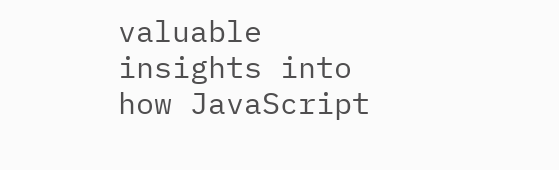valuable insights into how JavaScript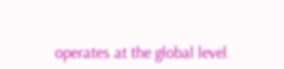operates at the global level.